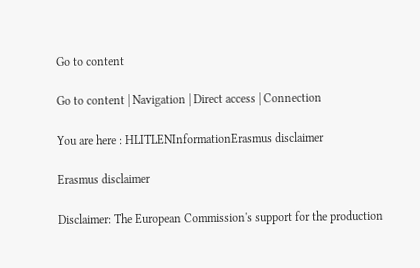Go to content

Go to content | Navigation | Direct access | Connection

You are here : HLITLENInformationErasmus disclaimer

Erasmus disclaimer

Disclaimer: The European Commission's support for the production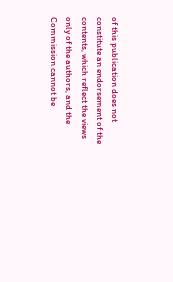of this publication does not constitute an endorsement of the contents, which reflect the views only of the authors, and the Commission cannot be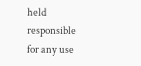held responsible for any use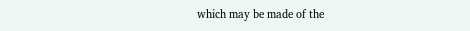which may be made of the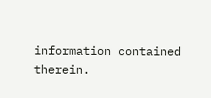information contained therein.